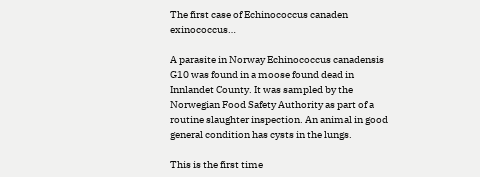The first case of Echinococcus canaden exinococcus…

A parasite in Norway Echinococcus canadensis G10 was found in a moose found dead in Innlandet County. It was sampled by the Norwegian Food Safety Authority as part of a routine slaughter inspection. An animal in good general condition has cysts in the lungs.

This is the first time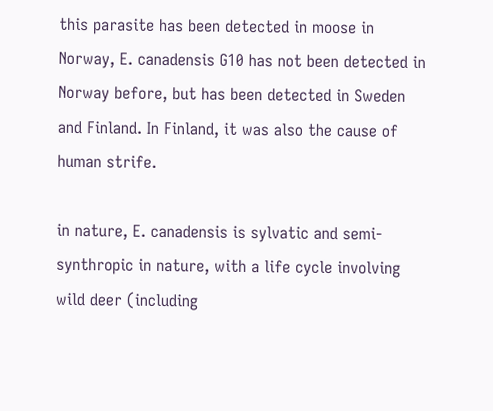this parasite has been detected in moose in Norway, E. canadensis G10 has not been detected in Norway before, but has been detected in Sweden and Finland. In Finland, it was also the cause of human strife.

in nature, E. canadensis is sylvatic and semi-synthropic in nature, with a life cycle involving wild deer (including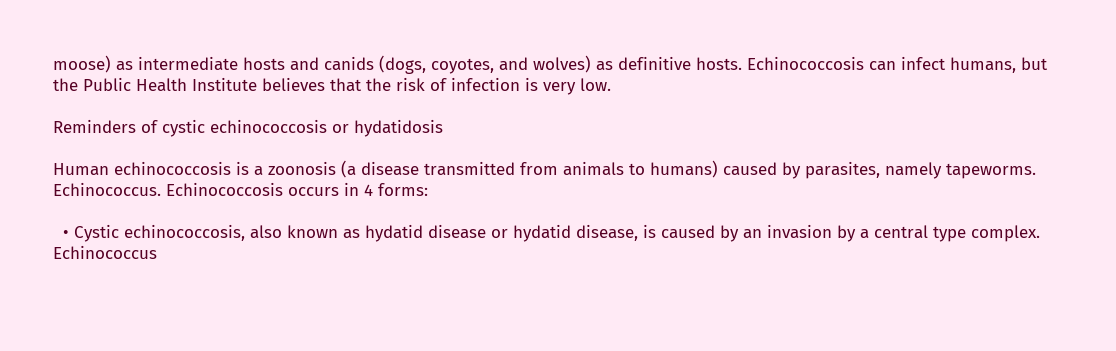moose) as intermediate hosts and canids (dogs, coyotes, and wolves) as definitive hosts. Echinococcosis can infect humans, but the Public Health Institute believes that the risk of infection is very low.

Reminders of cystic echinococcosis or hydatidosis

Human echinococcosis is a zoonosis (a disease transmitted from animals to humans) caused by parasites, namely tapeworms. Echinococcus. Echinococcosis occurs in 4 forms:

  • Cystic echinococcosis, also known as hydatid disease or hydatid disease, is caused by an invasion by a central type complex. Echinococcus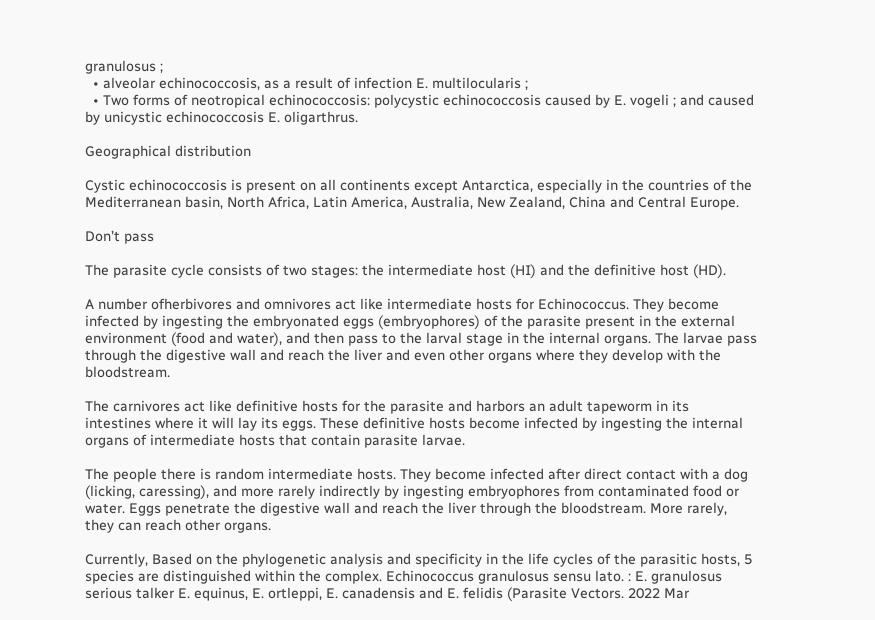granulosus ;
  • alveolar echinococcosis, as a result of infection E. multilocularis ;
  • Two forms of neotropical echinococcosis: polycystic echinococcosis caused by E. vogeli ; and caused by unicystic echinococcosis E. oligarthrus.

Geographical distribution

Cystic echinococcosis is present on all continents except Antarctica, especially in the countries of the Mediterranean basin, North Africa, Latin America, Australia, New Zealand, China and Central Europe.

Don’t pass

The parasite cycle consists of two stages: the intermediate host (HI) and the definitive host (HD).

A number ofherbivores and omnivores act like intermediate hosts for Echinococcus. They become infected by ingesting the embryonated eggs (embryophores) of the parasite present in the external environment (food and water), and then pass to the larval stage in the internal organs. The larvae pass through the digestive wall and reach the liver and even other organs where they develop with the bloodstream.

The carnivores act like definitive hosts for the parasite and harbors an adult tapeworm in its intestines where it will lay its eggs. These definitive hosts become infected by ingesting the internal organs of intermediate hosts that contain parasite larvae.

The people there is random intermediate hosts. They become infected after direct contact with a dog (licking, caressing), and more rarely indirectly by ingesting embryophores from contaminated food or water. Eggs penetrate the digestive wall and reach the liver through the bloodstream. More rarely, they can reach other organs.

Currently, Based on the phylogenetic analysis and specificity in the life cycles of the parasitic hosts, 5 species are distinguished within the complex. Echinococcus granulosus sensu lato. : E. granulosus serious talker E. equinus, E. ortleppi, E. canadensis and E. felidis (Parasite Vectors. 2022 Mar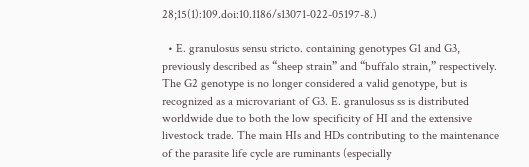28;15(1):109.doi:10.1186/s13071-022-05197-8.)

  • E. granulosus sensu stricto. containing genotypes G1 and G3, previously described as “sheep strain” and “buffalo strain,” respectively. The G2 genotype is no longer considered a valid genotype, but is recognized as a microvariant of G3. E. granulosus ss is distributed worldwide due to both the low specificity of HI and the extensive livestock trade. The main HIs and HDs contributing to the maintenance of the parasite life cycle are ruminants (especially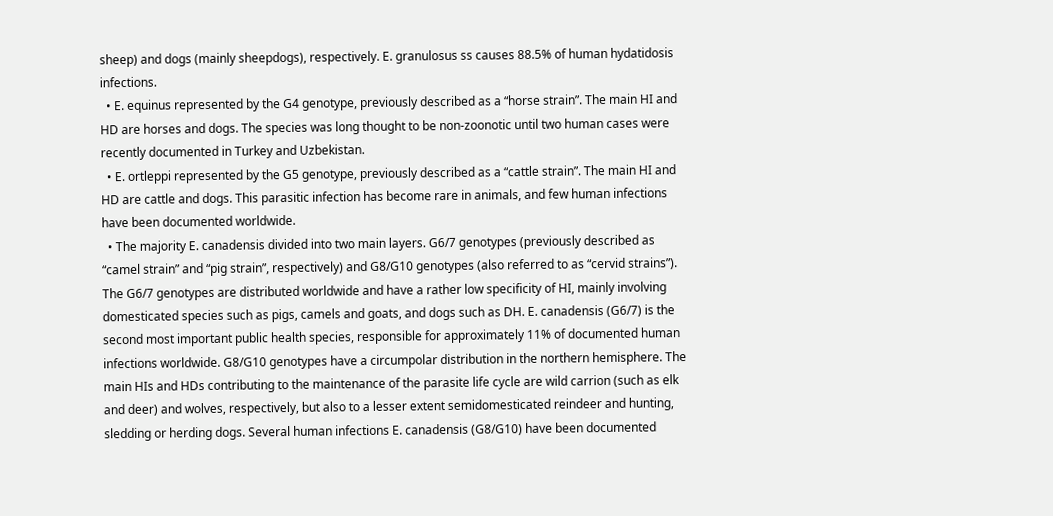sheep) and dogs (mainly sheepdogs), respectively. E. granulosus ss causes 88.5% of human hydatidosis infections.
  • E. equinus represented by the G4 genotype, previously described as a “horse strain”. The main HI and HD are horses and dogs. The species was long thought to be non-zoonotic until two human cases were recently documented in Turkey and Uzbekistan.
  • E. ortleppi represented by the G5 genotype, previously described as a “cattle strain”. The main HI and HD are cattle and dogs. This parasitic infection has become rare in animals, and few human infections have been documented worldwide.
  • The majority E. canadensis divided into two main layers. G6/7 genotypes (previously described as “camel strain” and “pig strain”, respectively) and G8/G10 genotypes (also referred to as “cervid strains”). The G6/7 genotypes are distributed worldwide and have a rather low specificity of HI, mainly involving domesticated species such as pigs, camels and goats, and dogs such as DH. E. canadensis (G6/7) is the second most important public health species, responsible for approximately 11% of documented human infections worldwide. G8/G10 genotypes have a circumpolar distribution in the northern hemisphere. The main HIs and HDs contributing to the maintenance of the parasite life cycle are wild carrion (such as elk and deer) and wolves, respectively, but also to a lesser extent semidomesticated reindeer and hunting, sledding or herding dogs. Several human infections E. canadensis (G8/G10) have been documented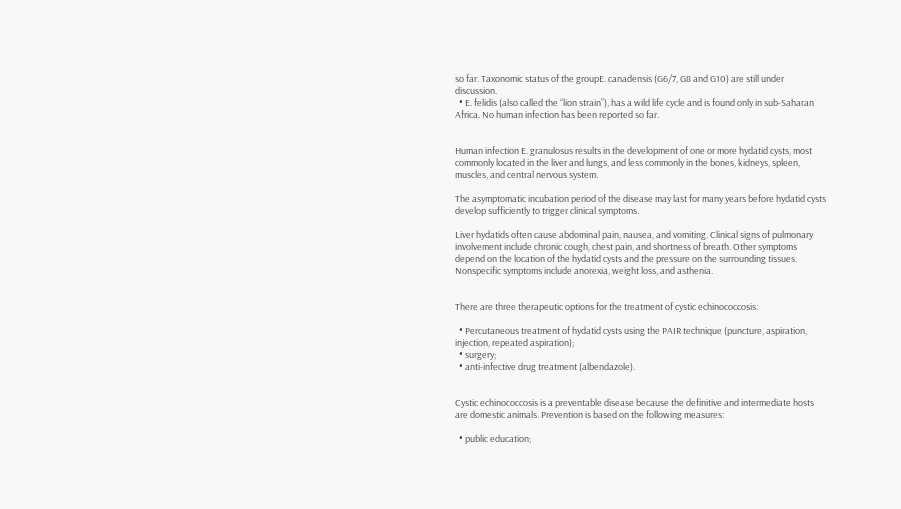so far. Taxonomic status of the groupE. canadensis (G6/7, G8 and G10) are still under discussion.
  • E. felidis (also called the “lion strain”), has a wild life cycle and is found only in sub-Saharan Africa. No human infection has been reported so far.


Human infection E. granulosus results in the development of one or more hydatid cysts, most commonly located in the liver and lungs, and less commonly in the bones, kidneys, spleen, muscles, and central nervous system.

The asymptomatic incubation period of the disease may last for many years before hydatid cysts develop sufficiently to trigger clinical symptoms.

Liver hydatids often cause abdominal pain, nausea, and vomiting. Clinical signs of pulmonary involvement include chronic cough, chest pain, and shortness of breath. Other symptoms depend on the location of the hydatid cysts and the pressure on the surrounding tissues. Nonspecific symptoms include anorexia, weight loss, and asthenia.


There are three therapeutic options for the treatment of cystic echinococcosis:

  • Percutaneous treatment of hydatid cysts using the PAIR technique (puncture, aspiration, injection, repeated aspiration);
  • surgery;
  • anti-infective drug treatment (albendazole).


Cystic echinococcosis is a preventable disease because the definitive and intermediate hosts are domestic animals. Prevention is based on the following measures:

  • public education;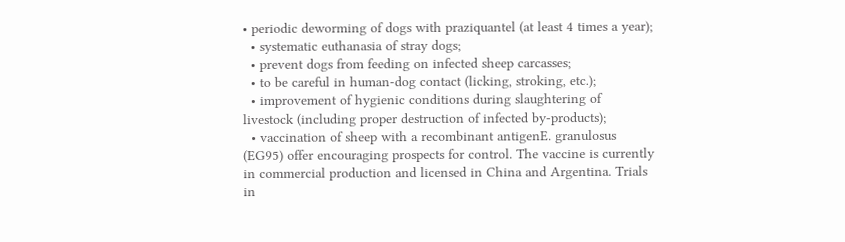• periodic deworming of dogs with praziquantel (at least 4 times a year);
  • systematic euthanasia of stray dogs;
  • prevent dogs from feeding on infected sheep carcasses;
  • to be careful in human-dog contact (licking, stroking, etc.);
  • improvement of hygienic conditions during slaughtering of livestock (including proper destruction of infected by-products);
  • vaccination of sheep with a recombinant antigenE. granulosus (EG95) offer encouraging prospects for control. The vaccine is currently in commercial production and licensed in China and Argentina. Trials in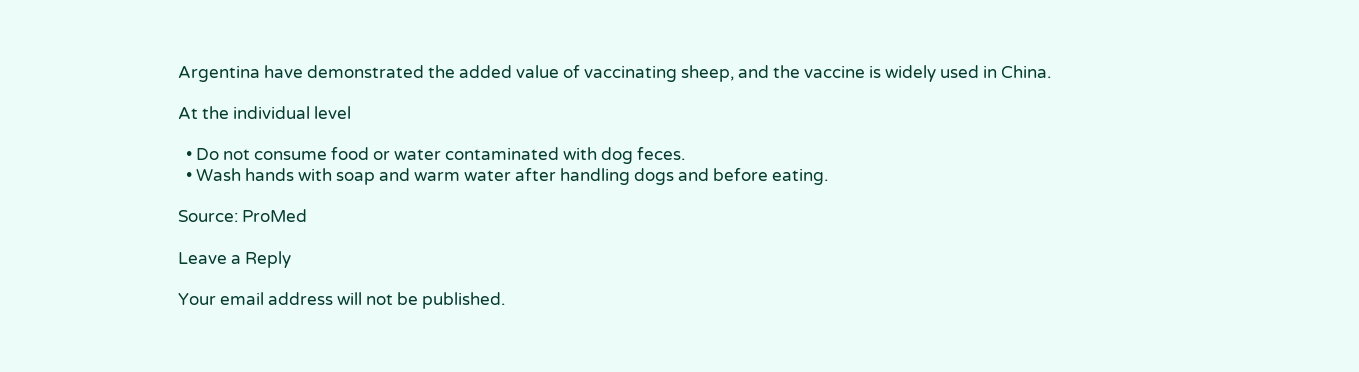Argentina have demonstrated the added value of vaccinating sheep, and the vaccine is widely used in China.

At the individual level

  • Do not consume food or water contaminated with dog feces.
  • Wash hands with soap and warm water after handling dogs and before eating.

Source: ProMed

Leave a Reply

Your email address will not be published.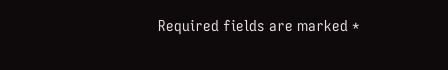Required fields are marked *